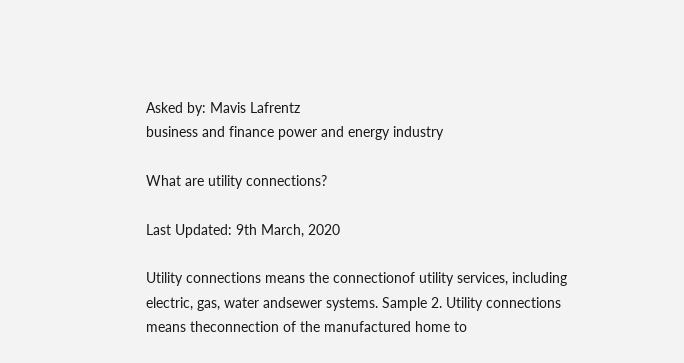Asked by: Mavis Lafrentz
business and finance power and energy industry

What are utility connections?

Last Updated: 9th March, 2020

Utility connections means the connectionof utility services, including electric, gas, water andsewer systems. Sample 2. Utility connections means theconnection of the manufactured home to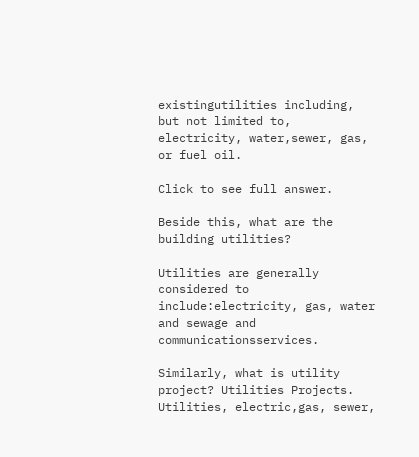existingutilities including, but not limited to, electricity, water,sewer, gas, or fuel oil.

Click to see full answer.

Beside this, what are the building utilities?

Utilities are generally considered to include:electricity, gas, water and sewage and communicationsservices.

Similarly, what is utility project? Utilities Projects. Utilities, electric,gas, sewer,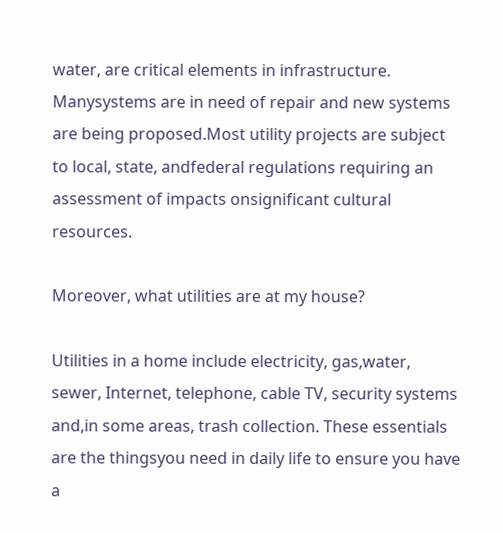water, are critical elements in infrastructure. Manysystems are in need of repair and new systems are being proposed.Most utility projects are subject to local, state, andfederal regulations requiring an assessment of impacts onsignificant cultural resources.

Moreover, what utilities are at my house?

Utilities in a home include electricity, gas,water, sewer, Internet, telephone, cable TV, security systems and,in some areas, trash collection. These essentials are the thingsyou need in daily life to ensure you have a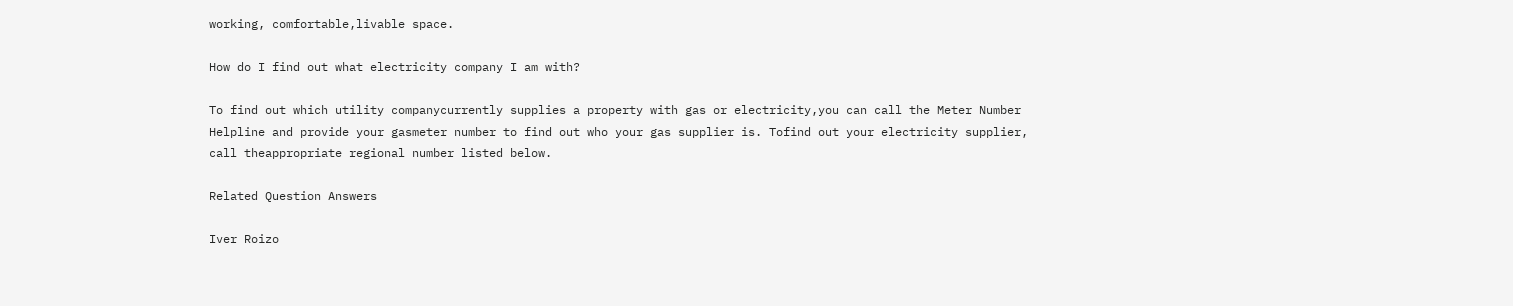working, comfortable,livable space.

How do I find out what electricity company I am with?

To find out which utility companycurrently supplies a property with gas or electricity,you can call the Meter Number Helpline and provide your gasmeter number to find out who your gas supplier is. Tofind out your electricity supplier, call theappropriate regional number listed below.

Related Question Answers

Iver Roizo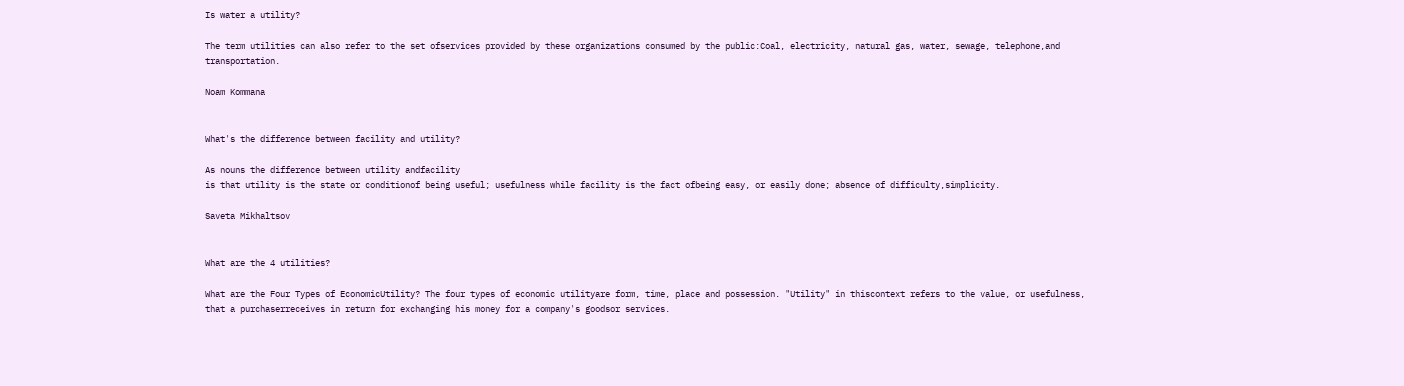Is water a utility?

The term utilities can also refer to the set ofservices provided by these organizations consumed by the public:Coal, electricity, natural gas, water, sewage, telephone,and transportation.

Noam Kommana


What's the difference between facility and utility?

As nouns the difference between utility andfacility
is that utility is the state or conditionof being useful; usefulness while facility is the fact ofbeing easy, or easily done; absence of difficulty,simplicity.

Saveta Mikhaltsov


What are the 4 utilities?

What are the Four Types of EconomicUtility? The four types of economic utilityare form, time, place and possession. "Utility" in thiscontext refers to the value, or usefulness, that a purchaserreceives in return for exchanging his money for a company's goodsor services.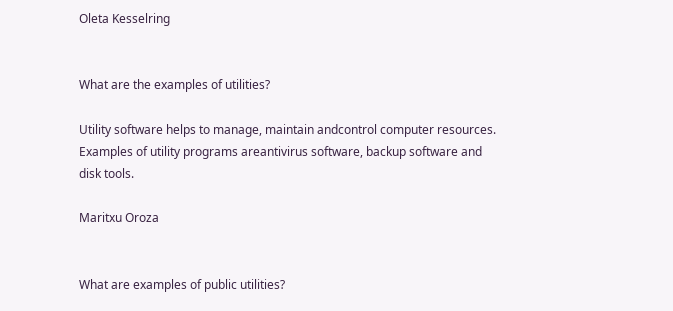Oleta Kesselring


What are the examples of utilities?

Utility software helps to manage, maintain andcontrol computer resources. Examples of utility programs areantivirus software, backup software and disk tools.

Maritxu Oroza


What are examples of public utilities?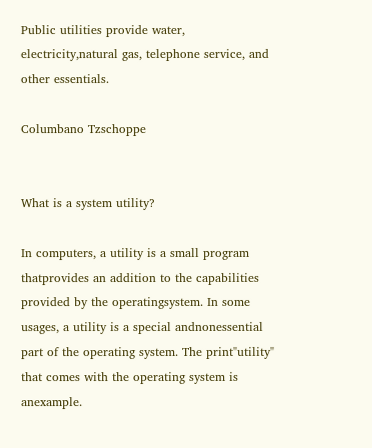Public utilities provide water, electricity,natural gas, telephone service, and other essentials.

Columbano Tzschoppe


What is a system utility?

In computers, a utility is a small program thatprovides an addition to the capabilities provided by the operatingsystem. In some usages, a utility is a special andnonessential part of the operating system. The print"utility" that comes with the operating system is anexample.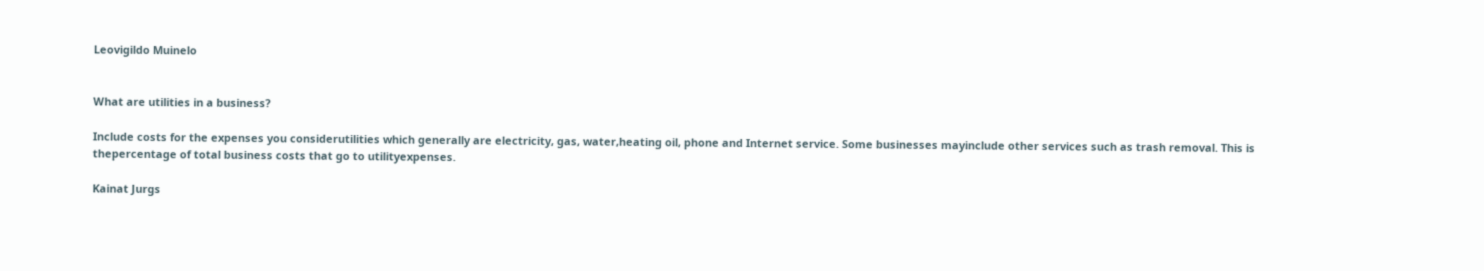Leovigildo Muinelo


What are utilities in a business?

Include costs for the expenses you considerutilities which generally are electricity, gas, water,heating oil, phone and Internet service. Some businesses mayinclude other services such as trash removal. This is thepercentage of total business costs that go to utilityexpenses.

Kainat Jurgs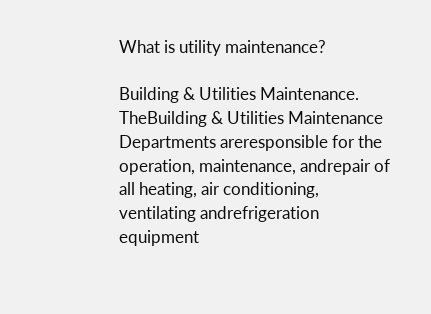What is utility maintenance?

Building & Utilities Maintenance. TheBuilding & Utilities Maintenance Departments areresponsible for the operation, maintenance, andrepair of all heating, air conditioning, ventilating andrefrigeration equipment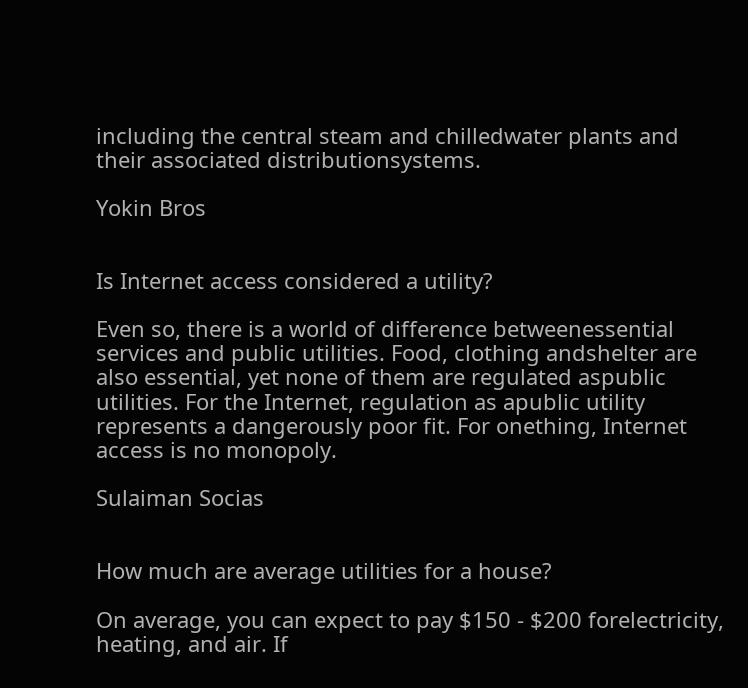including the central steam and chilledwater plants and their associated distributionsystems.

Yokin Bros


Is Internet access considered a utility?

Even so, there is a world of difference betweenessential services and public utilities. Food, clothing andshelter are also essential, yet none of them are regulated aspublic utilities. For the Internet, regulation as apublic utility represents a dangerously poor fit. For onething, Internet access is no monopoly.

Sulaiman Socias


How much are average utilities for a house?

On average, you can expect to pay $150 - $200 forelectricity, heating, and air. If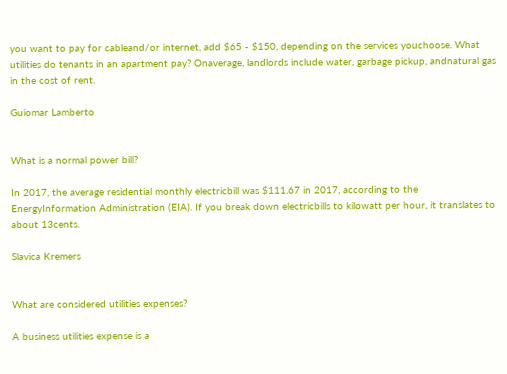you want to pay for cableand/or internet, add $65 - $150, depending on the services youchoose. What utilities do tenants in an apartment pay? Onaverage, landlords include water, garbage pickup, andnatural gas in the cost of rent.

Guiomar Lamberto


What is a normal power bill?

In 2017, the average residential monthly electricbill was $111.67 in 2017, according to the EnergyInformation Administration (EIA). If you break down electricbills to kilowatt per hour, it translates to about 13cents.

Slavica Kremers


What are considered utilities expenses?

A business utilities expense is a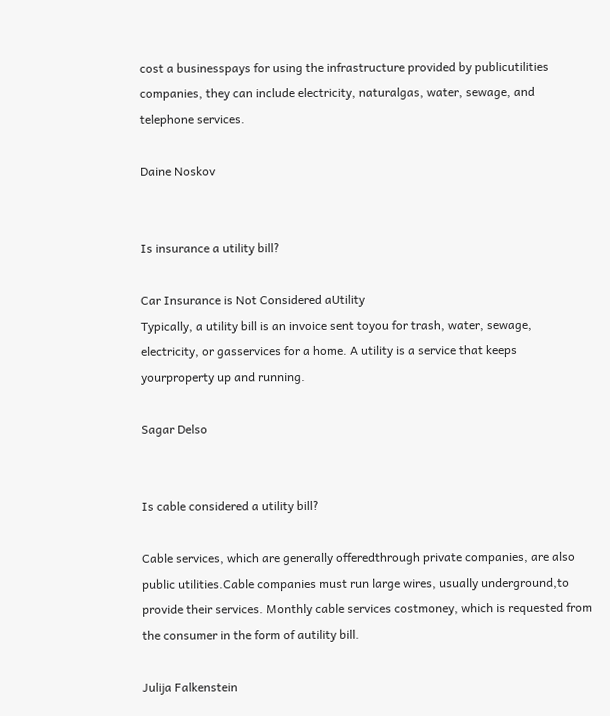cost a businesspays for using the infrastructure provided by publicutilities companies, they can include electricity, naturalgas, water, sewage, and telephone services.

Daine Noskov


Is insurance a utility bill?

Car Insurance is Not Considered aUtility
Typically, a utility bill is an invoice sent toyou for trash, water, sewage, electricity, or gasservices for a home. A utility is a service that keeps yourproperty up and running.

Sagar Delso


Is cable considered a utility bill?

Cable services, which are generally offeredthrough private companies, are also public utilities.Cable companies must run large wires, usually underground,to provide their services. Monthly cable services costmoney, which is requested from the consumer in the form of autility bill.

Julija Falkenstein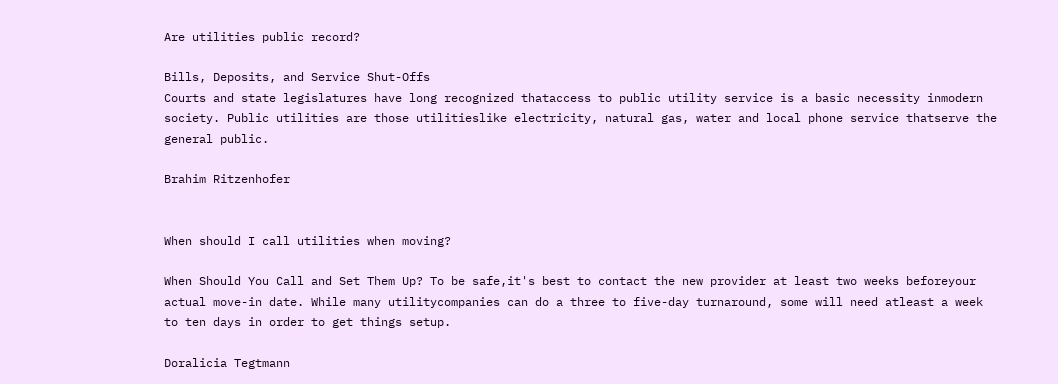Are utilities public record?

Bills, Deposits, and Service Shut-Offs
Courts and state legislatures have long recognized thataccess to public utility service is a basic necessity inmodern society. Public utilities are those utilitieslike electricity, natural gas, water and local phone service thatserve the general public.

Brahim Ritzenhofer


When should I call utilities when moving?

When Should You Call and Set Them Up? To be safe,it's best to contact the new provider at least two weeks beforeyour actual move-in date. While many utilitycompanies can do a three to five-day turnaround, some will need atleast a week to ten days in order to get things setup.

Doralicia Tegtmann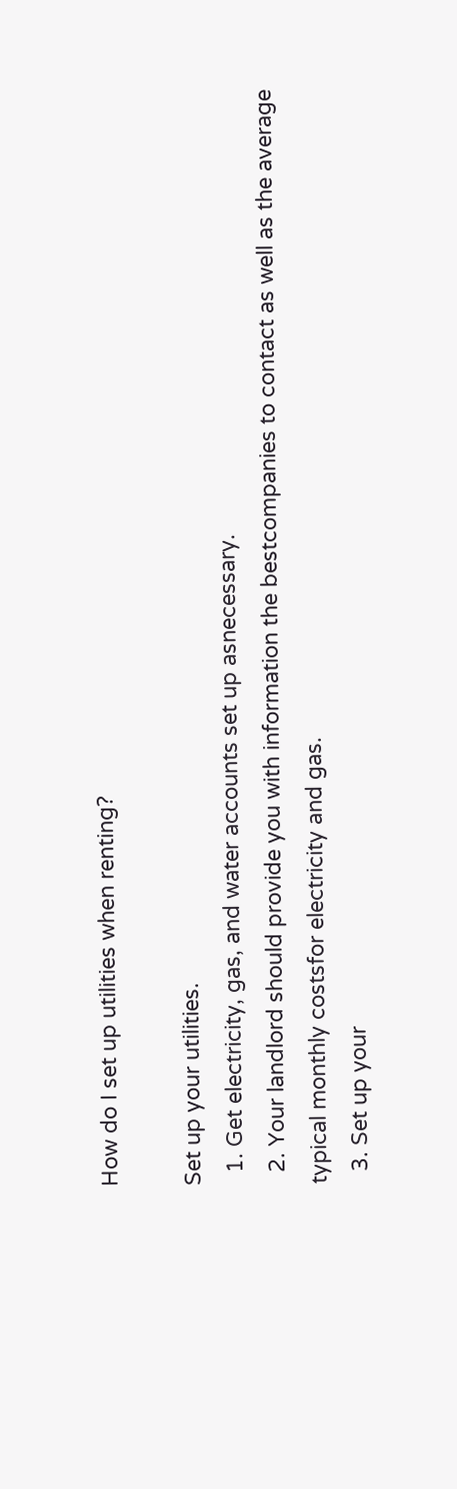How do I set up utilities when renting?

Set up your utilities.
  1. Get electricity, gas, and water accounts set up asnecessary.
  2. Your landlord should provide you with information the bestcompanies to contact as well as the average typical monthly costsfor electricity and gas.
  3. Set up your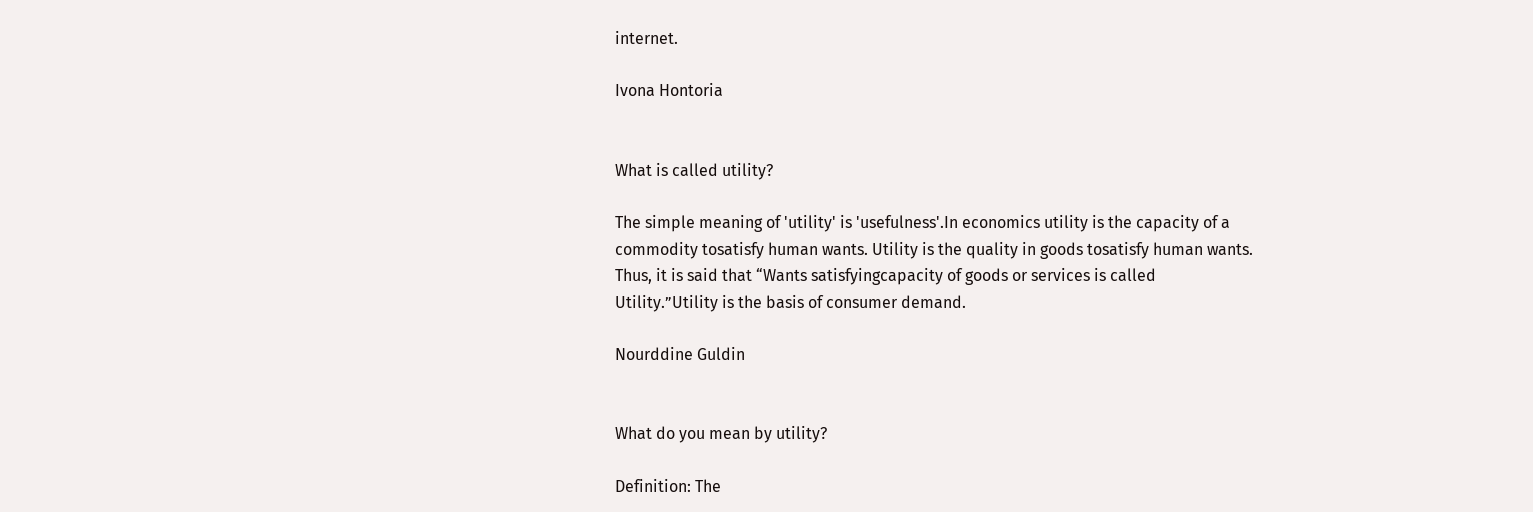internet.

Ivona Hontoria


What is called utility?

The simple meaning of 'utility' is 'usefulness'.In economics utility is the capacity of a commodity tosatisfy human wants. Utility is the quality in goods tosatisfy human wants. Thus, it is said that “Wants satisfyingcapacity of goods or services is called Utility.”Utility is the basis of consumer demand.

Nourddine Guldin


What do you mean by utility?

Definition: The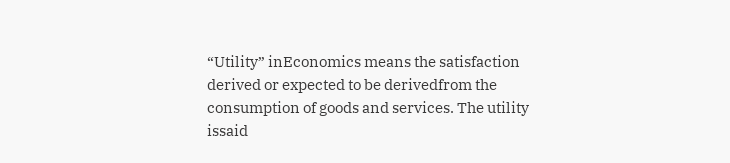“Utility” inEconomics means the satisfaction derived or expected to be derivedfrom the consumption of goods and services. The utility issaid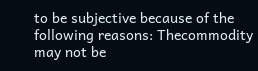to be subjective because of the following reasons: Thecommodity may not be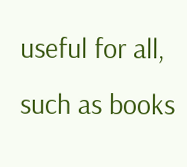useful for all, such as books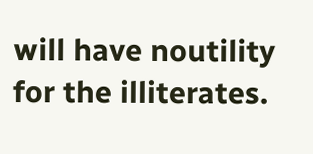will have noutility for the illiterates.